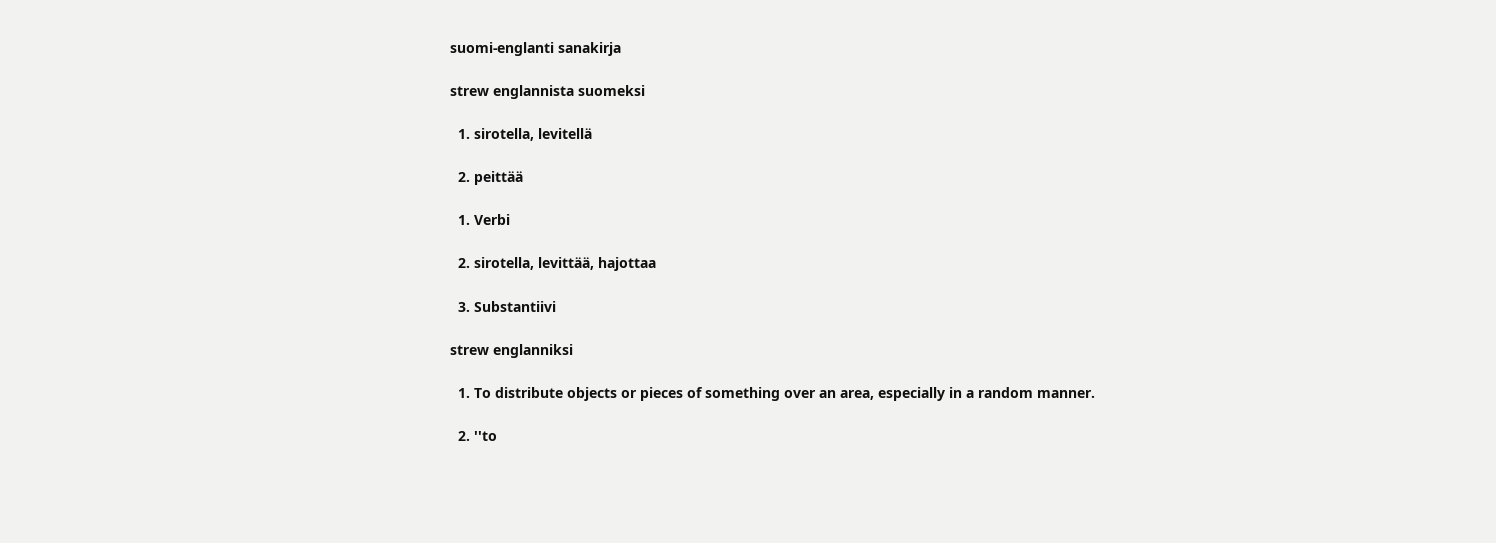suomi-englanti sanakirja

strew englannista suomeksi

  1. sirotella, levitellä

  2. peittää

  1. Verbi

  2. sirotella, levittää, hajottaa

  3. Substantiivi

strew englanniksi

  1. To distribute objects or pieces of something over an area, especially in a random manner.

  2. ''to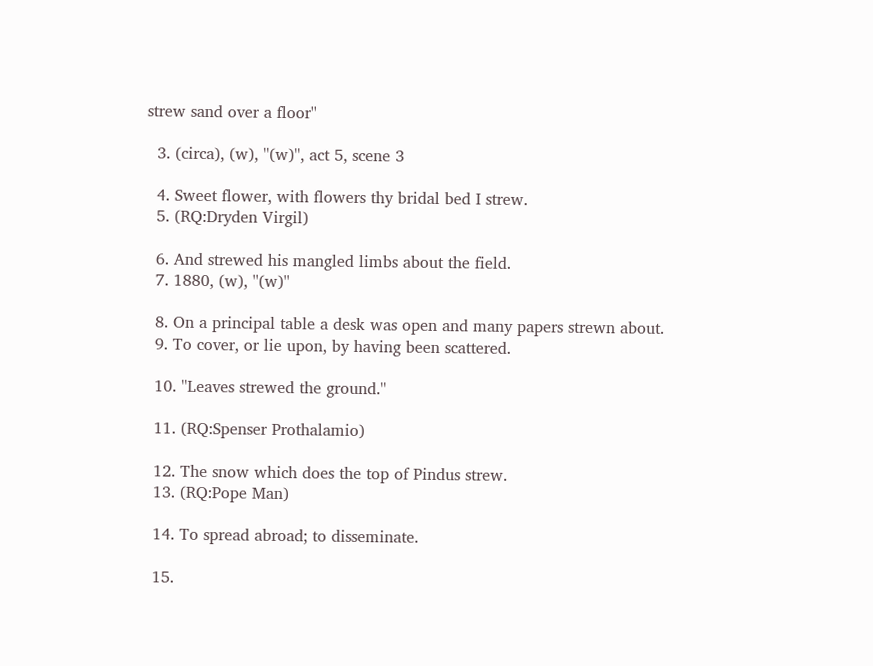strew sand over a floor''

  3. (circa), (w), ''(w)'', act 5, scene 3

  4. Sweet flower, with flowers thy bridal bed I strew.
  5. (RQ:Dryden Virgil)

  6. And strewed his mangled limbs about the field.
  7. 1880, (w), ''(w)''

  8. On a principal table a desk was open and many papers strewn about.
  9. To cover, or lie upon, by having been scattered.

  10. ''Leaves strewed the ground.''

  11. (RQ:Spenser Prothalamio)

  12. The snow which does the top of Pindus strew.
  13. (RQ:Pope Man)

  14. To spread abroad; to disseminate.

  15.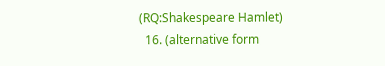(RQ:Shakespeare Hamlet)
  16. (alternative form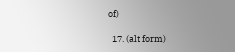of)

  17. (alt form)